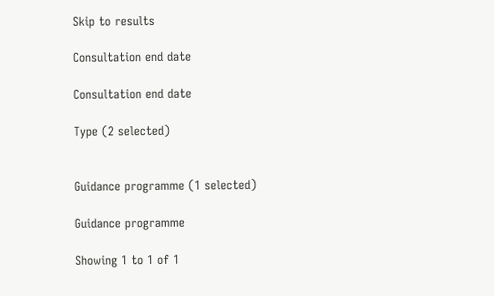Skip to results

Consultation end date

Consultation end date

Type (2 selected)


Guidance programme (1 selected)

Guidance programme

Showing 1 to 1 of 1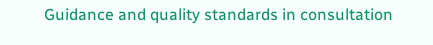Guidance and quality standards in consultation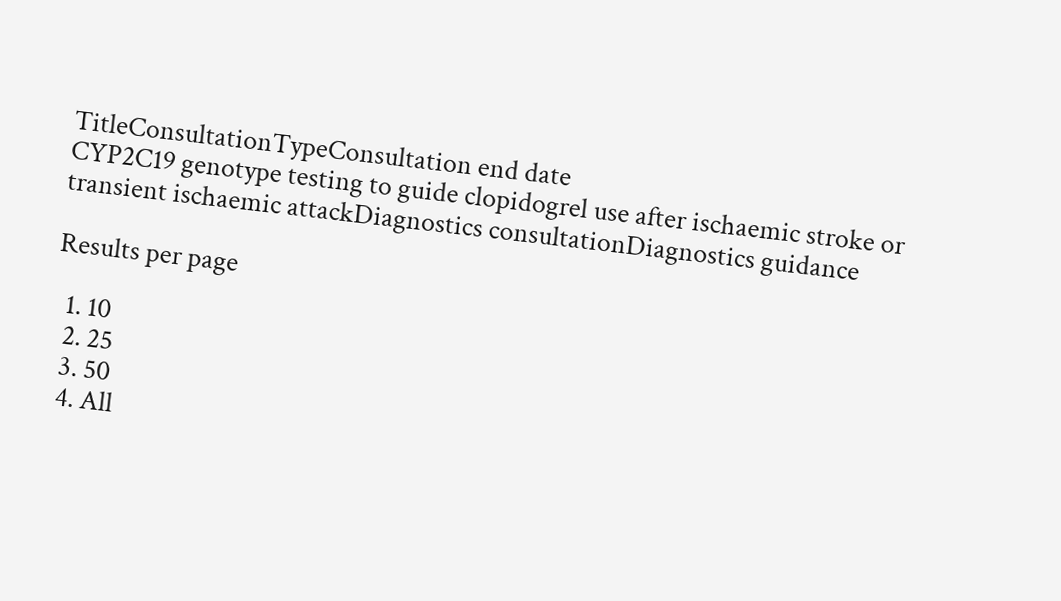TitleConsultationTypeConsultation end date
CYP2C19 genotype testing to guide clopidogrel use after ischaemic stroke or transient ischaemic attackDiagnostics consultationDiagnostics guidance

Results per page

  1. 10
  2. 25
  3. 50
  4. All